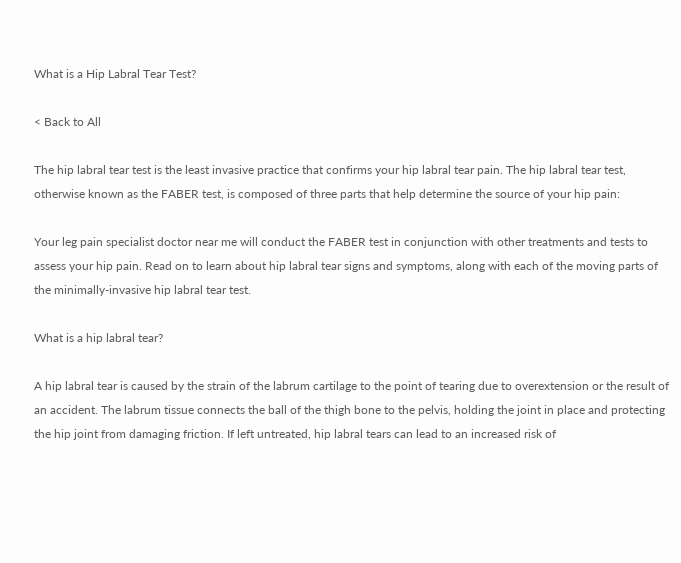What is a Hip Labral Tear Test?

< Back to All

The hip labral tear test is the least invasive practice that confirms your hip labral tear pain. The hip labral tear test, otherwise known as the FABER test, is composed of three parts that help determine the source of your hip pain:

Your leg pain specialist doctor near me will conduct the FABER test in conjunction with other treatments and tests to assess your hip pain. Read on to learn about hip labral tear signs and symptoms, along with each of the moving parts of the minimally-invasive hip labral tear test.

What is a hip labral tear?

A hip labral tear is caused by the strain of the labrum cartilage to the point of tearing due to overextension or the result of an accident. The labrum tissue connects the ball of the thigh bone to the pelvis, holding the joint in place and protecting the hip joint from damaging friction. If left untreated, hip labral tears can lead to an increased risk of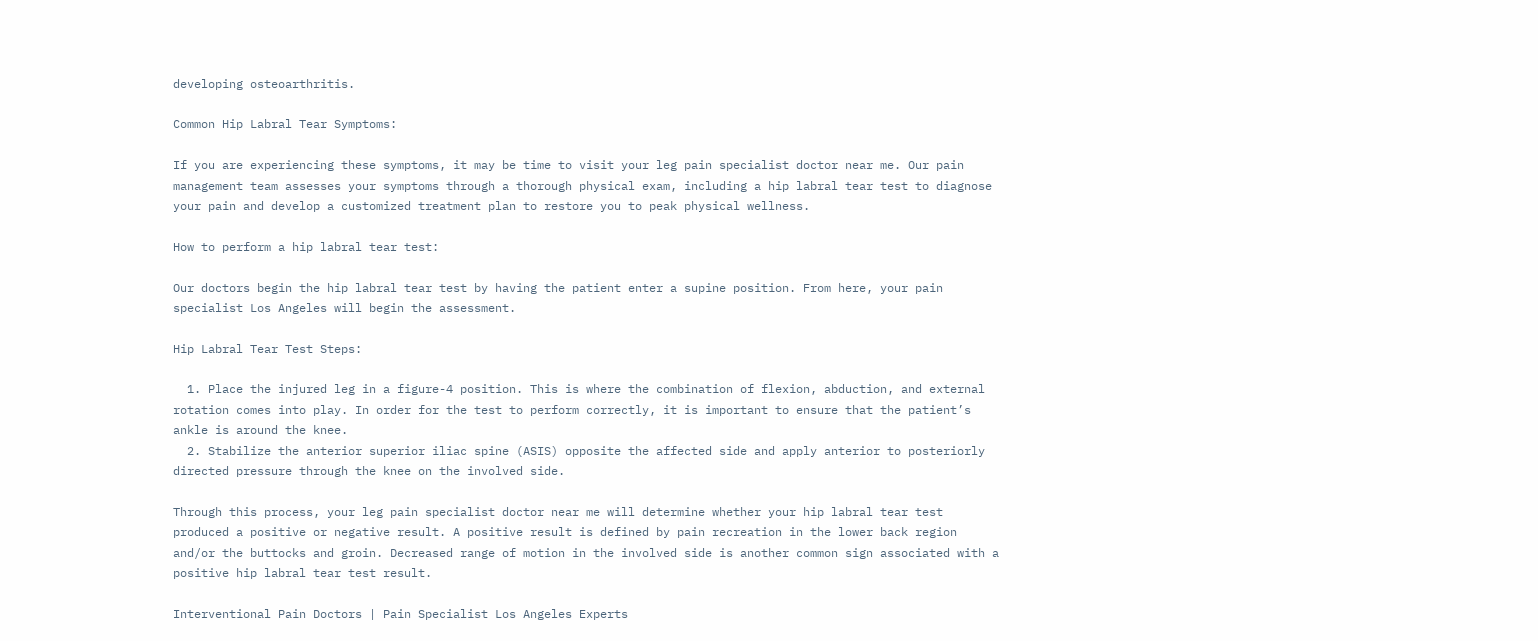developing osteoarthritis.

Common Hip Labral Tear Symptoms:

If you are experiencing these symptoms, it may be time to visit your leg pain specialist doctor near me. Our pain management team assesses your symptoms through a thorough physical exam, including a hip labral tear test to diagnose your pain and develop a customized treatment plan to restore you to peak physical wellness.

How to perform a hip labral tear test:

Our doctors begin the hip labral tear test by having the patient enter a supine position. From here, your pain specialist Los Angeles will begin the assessment.

Hip Labral Tear Test Steps:

  1. Place the injured leg in a figure-4 position. This is where the combination of flexion, abduction, and external rotation comes into play. In order for the test to perform correctly, it is important to ensure that the patient’s ankle is around the knee.
  2. Stabilize the anterior superior iliac spine (ASIS) opposite the affected side and apply anterior to posteriorly directed pressure through the knee on the involved side.

Through this process, your leg pain specialist doctor near me will determine whether your hip labral tear test produced a positive or negative result. A positive result is defined by pain recreation in the lower back region and/or the buttocks and groin. Decreased range of motion in the involved side is another common sign associated with a positive hip labral tear test result.

Interventional Pain Doctors | Pain Specialist Los Angeles Experts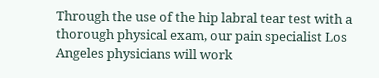Through the use of the hip labral tear test with a thorough physical exam, our pain specialist Los Angeles physicians will work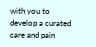with you to develop a curated care and pain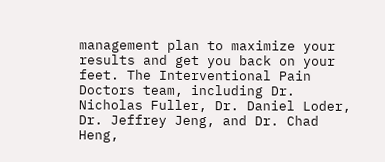management plan to maximize your results and get you back on your feet. The Interventional Pain Doctors team, including Dr. Nicholas Fuller, Dr. Daniel Loder, Dr. Jeffrey Jeng, and Dr. Chad Heng,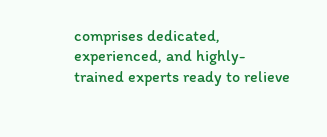comprises dedicated, experienced, and highly-trained experts ready to relieve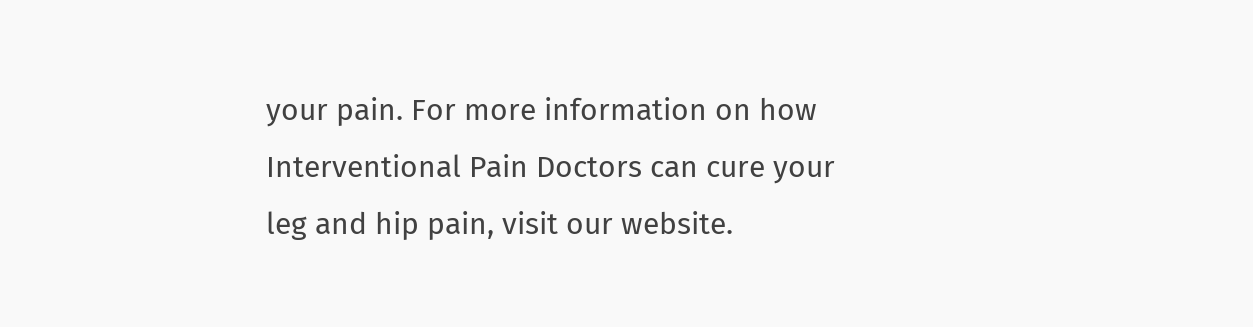your pain. For more information on how Interventional Pain Doctors can cure your leg and hip pain, visit our website.